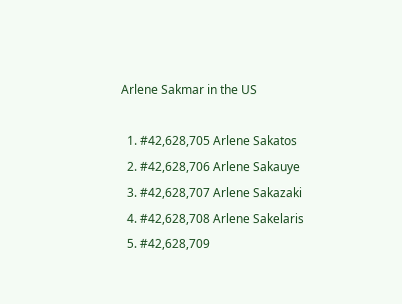Arlene Sakmar in the US

  1. #42,628,705 Arlene Sakatos
  2. #42,628,706 Arlene Sakauye
  3. #42,628,707 Arlene Sakazaki
  4. #42,628,708 Arlene Sakelaris
  5. #42,628,709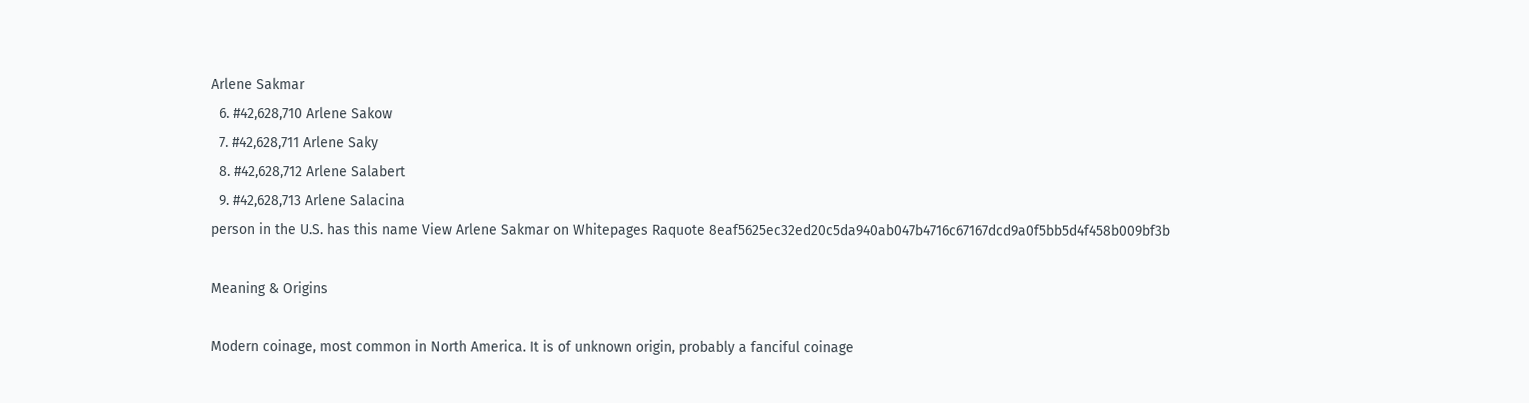Arlene Sakmar
  6. #42,628,710 Arlene Sakow
  7. #42,628,711 Arlene Saky
  8. #42,628,712 Arlene Salabert
  9. #42,628,713 Arlene Salacina
person in the U.S. has this name View Arlene Sakmar on Whitepages Raquote 8eaf5625ec32ed20c5da940ab047b4716c67167dcd9a0f5bb5d4f458b009bf3b

Meaning & Origins

Modern coinage, most common in North America. It is of unknown origin, probably a fanciful coinage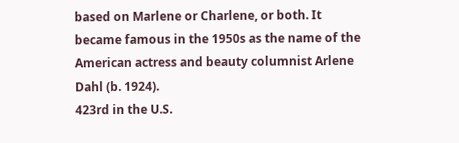based on Marlene or Charlene, or both. It became famous in the 1950s as the name of the American actress and beauty columnist Arlene Dahl (b. 1924).
423rd in the U.S.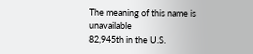The meaning of this name is unavailable
82,945th in the U.S.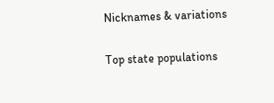Nicknames & variations

Top state populations